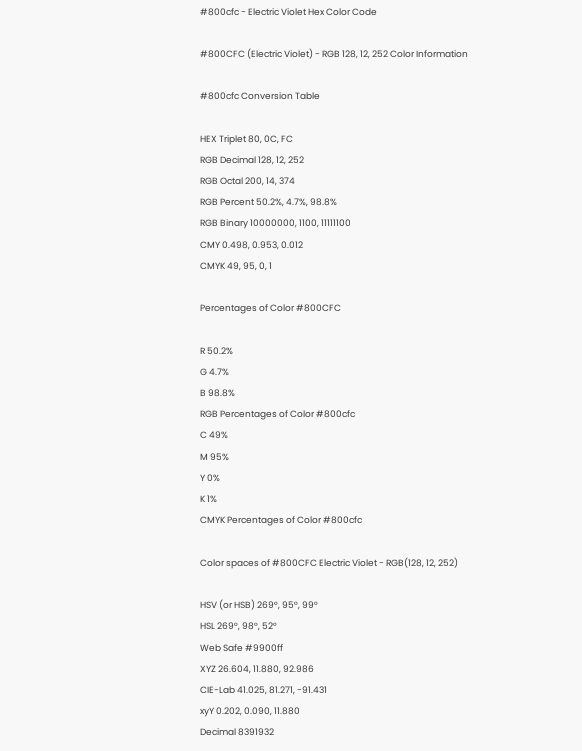#800cfc - Electric Violet Hex Color Code

#800CFC (Electric Violet) - RGB 128, 12, 252 Color Information

#800cfc Conversion Table

HEX Triplet 80, 0C, FC
RGB Decimal 128, 12, 252
RGB Octal 200, 14, 374
RGB Percent 50.2%, 4.7%, 98.8%
RGB Binary 10000000, 1100, 11111100
CMY 0.498, 0.953, 0.012
CMYK 49, 95, 0, 1

Percentages of Color #800CFC

R 50.2%
G 4.7%
B 98.8%
RGB Percentages of Color #800cfc
C 49%
M 95%
Y 0%
K 1%
CMYK Percentages of Color #800cfc

Color spaces of #800CFC Electric Violet - RGB(128, 12, 252)

HSV (or HSB) 269°, 95°, 99°
HSL 269°, 98°, 52°
Web Safe #9900ff
XYZ 26.604, 11.880, 92.986
CIE-Lab 41.025, 81.271, -91.431
xyY 0.202, 0.090, 11.880
Decimal 8391932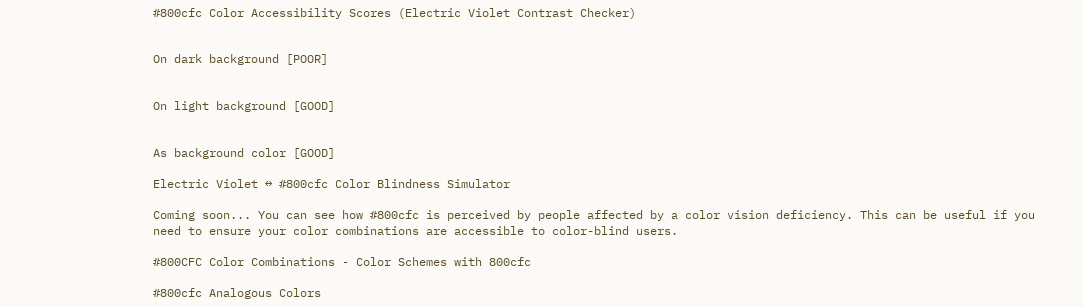#800cfc Color Accessibility Scores (Electric Violet Contrast Checker)


On dark background [POOR]


On light background [GOOD]


As background color [GOOD]

Electric Violet ↔ #800cfc Color Blindness Simulator

Coming soon... You can see how #800cfc is perceived by people affected by a color vision deficiency. This can be useful if you need to ensure your color combinations are accessible to color-blind users.

#800CFC Color Combinations - Color Schemes with 800cfc

#800cfc Analogous Colors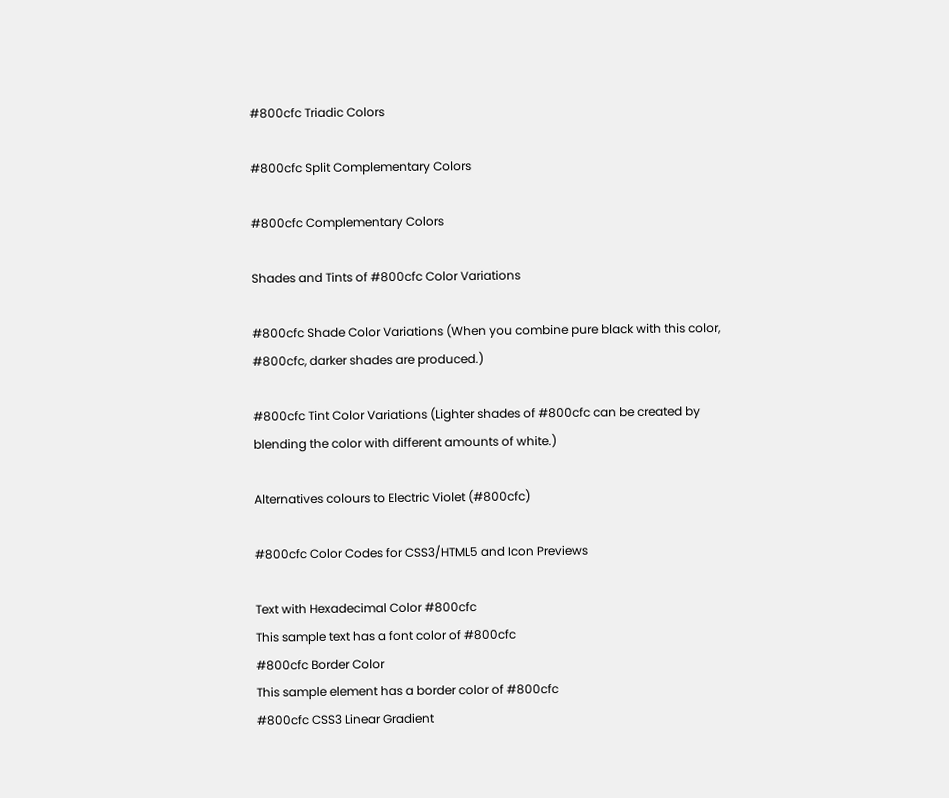#800cfc Triadic Colors

#800cfc Split Complementary Colors

#800cfc Complementary Colors

Shades and Tints of #800cfc Color Variations

#800cfc Shade Color Variations (When you combine pure black with this color, #800cfc, darker shades are produced.)

#800cfc Tint Color Variations (Lighter shades of #800cfc can be created by blending the color with different amounts of white.)

Alternatives colours to Electric Violet (#800cfc)

#800cfc Color Codes for CSS3/HTML5 and Icon Previews

Text with Hexadecimal Color #800cfc
This sample text has a font color of #800cfc
#800cfc Border Color
This sample element has a border color of #800cfc
#800cfc CSS3 Linear Gradient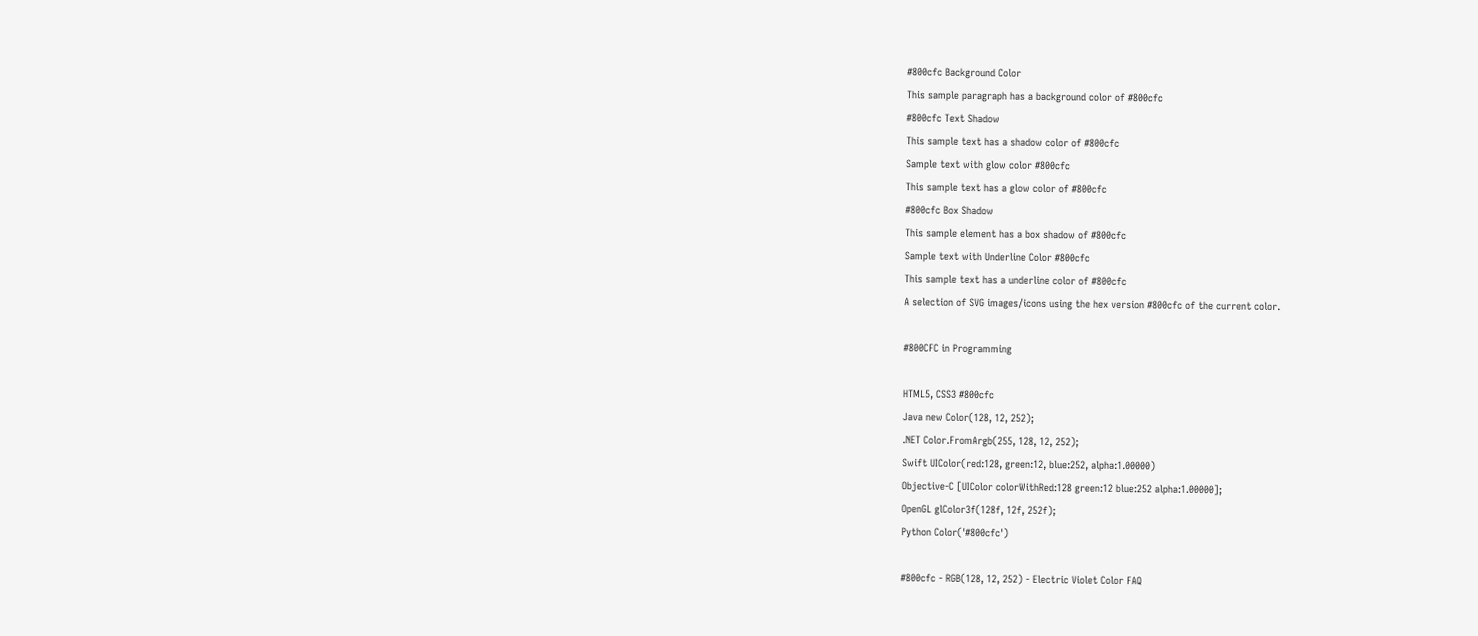#800cfc Background Color
This sample paragraph has a background color of #800cfc
#800cfc Text Shadow
This sample text has a shadow color of #800cfc
Sample text with glow color #800cfc
This sample text has a glow color of #800cfc
#800cfc Box Shadow
This sample element has a box shadow of #800cfc
Sample text with Underline Color #800cfc
This sample text has a underline color of #800cfc
A selection of SVG images/icons using the hex version #800cfc of the current color.

#800CFC in Programming

HTML5, CSS3 #800cfc
Java new Color(128, 12, 252);
.NET Color.FromArgb(255, 128, 12, 252);
Swift UIColor(red:128, green:12, blue:252, alpha:1.00000)
Objective-C [UIColor colorWithRed:128 green:12 blue:252 alpha:1.00000];
OpenGL glColor3f(128f, 12f, 252f);
Python Color('#800cfc')

#800cfc - RGB(128, 12, 252) - Electric Violet Color FAQ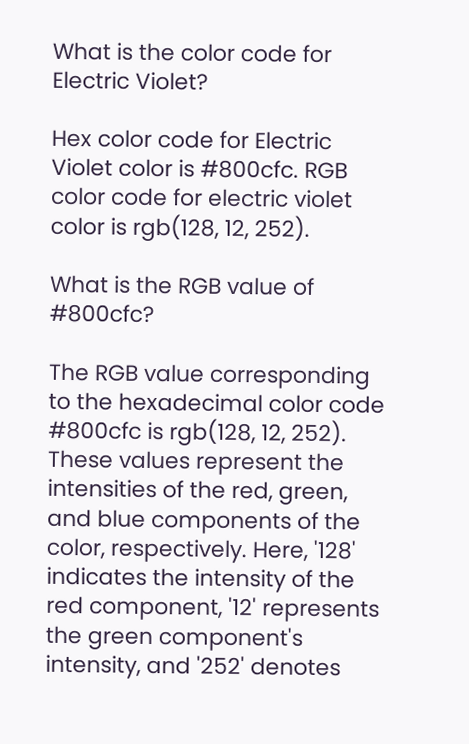What is the color code for Electric Violet?

Hex color code for Electric Violet color is #800cfc. RGB color code for electric violet color is rgb(128, 12, 252).

What is the RGB value of #800cfc?

The RGB value corresponding to the hexadecimal color code #800cfc is rgb(128, 12, 252). These values represent the intensities of the red, green, and blue components of the color, respectively. Here, '128' indicates the intensity of the red component, '12' represents the green component's intensity, and '252' denotes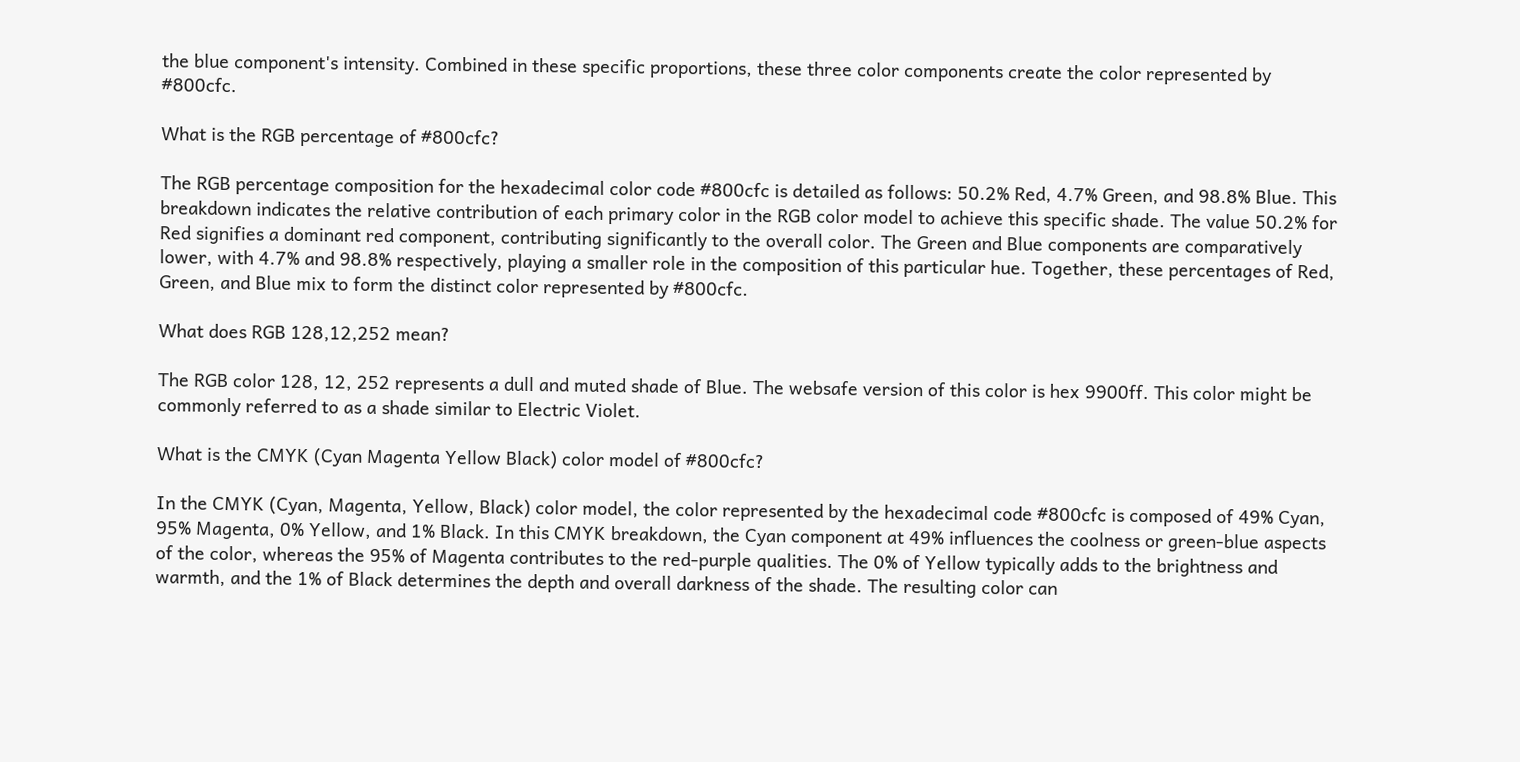the blue component's intensity. Combined in these specific proportions, these three color components create the color represented by #800cfc.

What is the RGB percentage of #800cfc?

The RGB percentage composition for the hexadecimal color code #800cfc is detailed as follows: 50.2% Red, 4.7% Green, and 98.8% Blue. This breakdown indicates the relative contribution of each primary color in the RGB color model to achieve this specific shade. The value 50.2% for Red signifies a dominant red component, contributing significantly to the overall color. The Green and Blue components are comparatively lower, with 4.7% and 98.8% respectively, playing a smaller role in the composition of this particular hue. Together, these percentages of Red, Green, and Blue mix to form the distinct color represented by #800cfc.

What does RGB 128,12,252 mean?

The RGB color 128, 12, 252 represents a dull and muted shade of Blue. The websafe version of this color is hex 9900ff. This color might be commonly referred to as a shade similar to Electric Violet.

What is the CMYK (Cyan Magenta Yellow Black) color model of #800cfc?

In the CMYK (Cyan, Magenta, Yellow, Black) color model, the color represented by the hexadecimal code #800cfc is composed of 49% Cyan, 95% Magenta, 0% Yellow, and 1% Black. In this CMYK breakdown, the Cyan component at 49% influences the coolness or green-blue aspects of the color, whereas the 95% of Magenta contributes to the red-purple qualities. The 0% of Yellow typically adds to the brightness and warmth, and the 1% of Black determines the depth and overall darkness of the shade. The resulting color can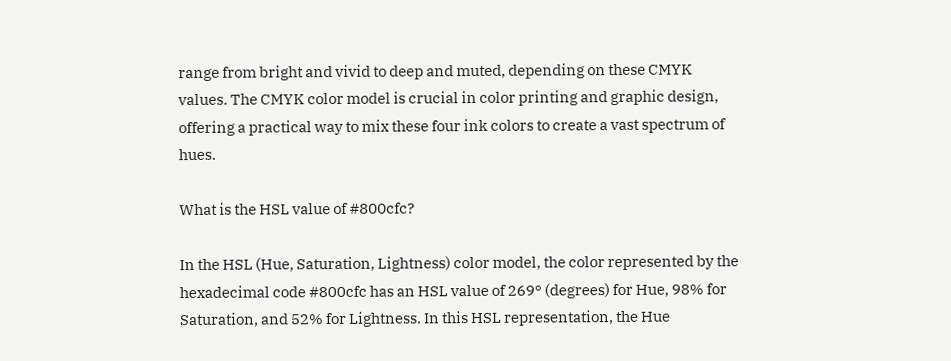range from bright and vivid to deep and muted, depending on these CMYK values. The CMYK color model is crucial in color printing and graphic design, offering a practical way to mix these four ink colors to create a vast spectrum of hues.

What is the HSL value of #800cfc?

In the HSL (Hue, Saturation, Lightness) color model, the color represented by the hexadecimal code #800cfc has an HSL value of 269° (degrees) for Hue, 98% for Saturation, and 52% for Lightness. In this HSL representation, the Hue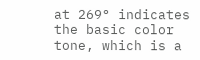at 269° indicates the basic color tone, which is a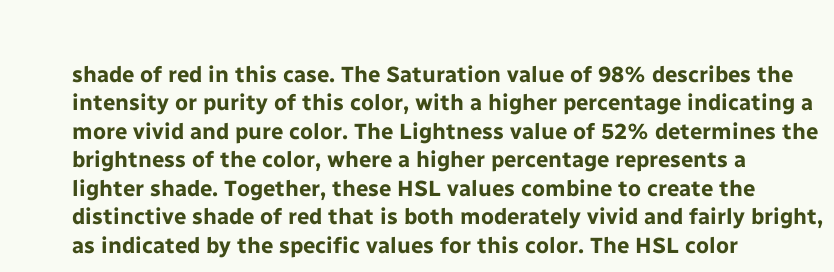shade of red in this case. The Saturation value of 98% describes the intensity or purity of this color, with a higher percentage indicating a more vivid and pure color. The Lightness value of 52% determines the brightness of the color, where a higher percentage represents a lighter shade. Together, these HSL values combine to create the distinctive shade of red that is both moderately vivid and fairly bright, as indicated by the specific values for this color. The HSL color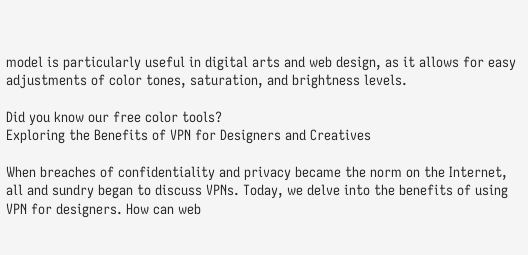model is particularly useful in digital arts and web design, as it allows for easy adjustments of color tones, saturation, and brightness levels.

Did you know our free color tools?
Exploring the Benefits of VPN for Designers and Creatives

When breaches of confidentiality and privacy became the norm on the Internet, all and sundry began to discuss VPNs. Today, we delve into the benefits of using VPN for designers. How can web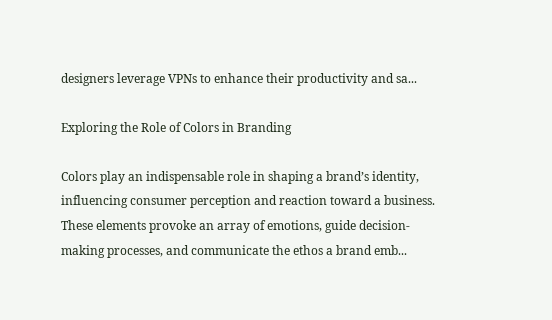designers leverage VPNs to enhance their productivity and sa...

Exploring the Role of Colors in Branding

Colors play an indispensable role in shaping a brand’s identity, influencing consumer perception and reaction toward a business. These elements provoke an array of emotions, guide decision-making processes, and communicate the ethos a brand emb...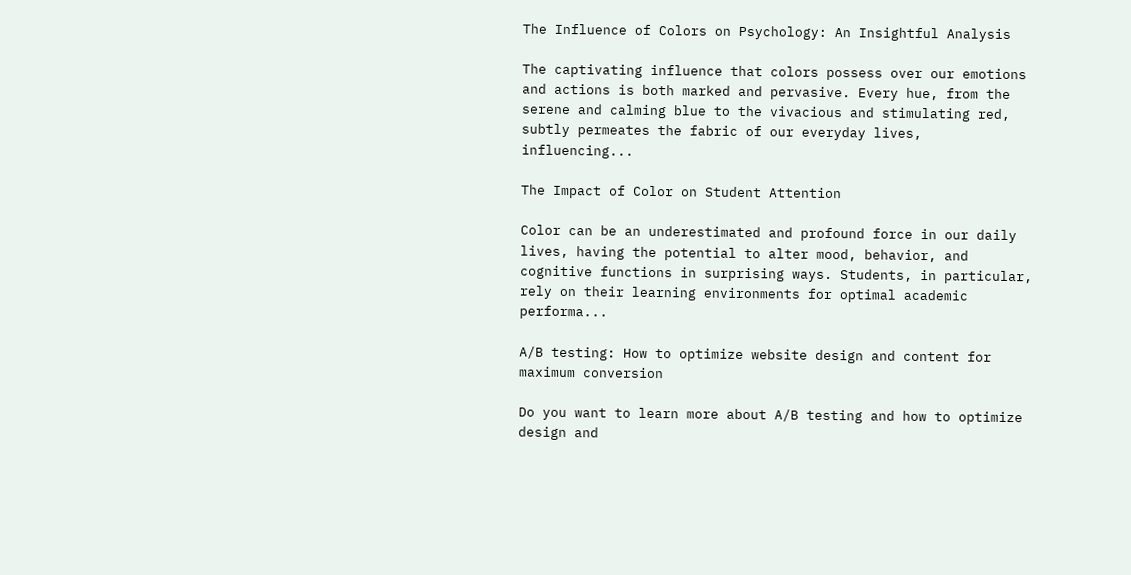The Influence of Colors on Psychology: An Insightful Analysis

The captivating influence that colors possess over our emotions and actions is both marked and pervasive. Every hue, from the serene and calming blue to the vivacious and stimulating red, subtly permeates the fabric of our everyday lives, influencing...

The Impact of Color on Student Attention

Color can be an underestimated and profound force in our daily lives, having the potential to alter mood, behavior, and cognitive functions in surprising ways. Students, in particular, rely on their learning environments for optimal academic performa...

A/B testing: How to optimize website design and content for maximum conversion

Do you want to learn more about A/B testing and how to optimize design and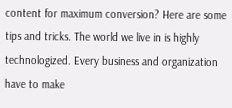content for maximum conversion? Here are some tips and tricks. The world we live in is highly technologized. Every business and organization have to make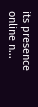its presence online n...